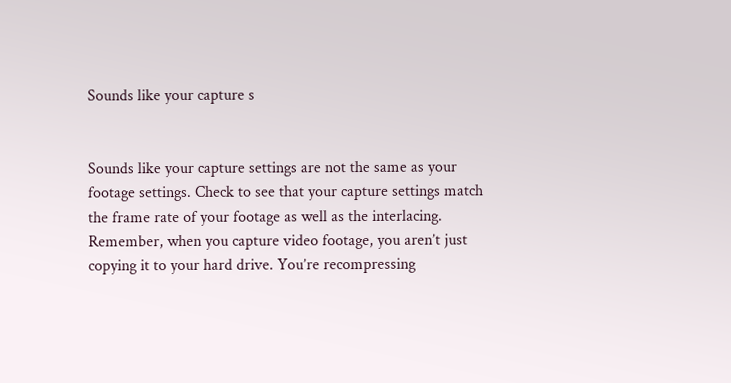Sounds like your capture s


Sounds like your capture settings are not the same as your footage settings. Check to see that your capture settings match the frame rate of your footage as well as the interlacing. Remember, when you capture video footage, you aren’t just copying it to your hard drive. You’re recompressing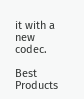it with a new codec.

Best Products